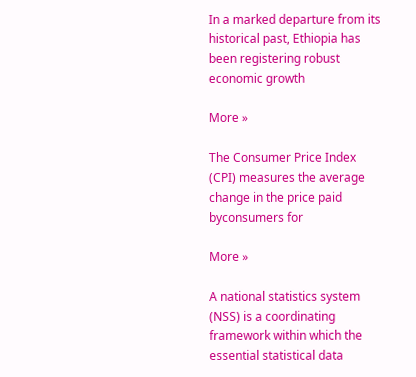In a marked departure from its historical past, Ethiopia has been registering robust economic growth

More »

The Consumer Price Index (CPI) measures the average change in the price paid byconsumers for

More »

A national statistics system (NSS) is a coordinating framework within which the essential statistical data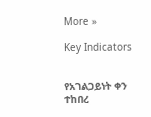More »

Key Indicators


የአገልጋይነት ቀን ተከበረ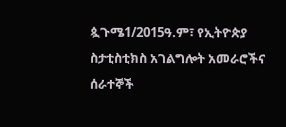ጷጉሜ1/2015ዓ.ም፣ የኢትዮጵያ ስታቲስቲክስ አገልግሎት አመራሮችና ሰራተኞች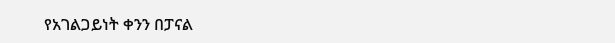የአገልጋይነት ቀንን በፓናል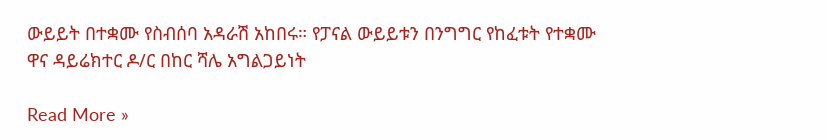ውይይት በተቋሙ የስብሰባ አዳራሽ አከበሩ። የፓናል ውይይቱን በንግግር የከፈቱት የተቋሙ ዋና ዳይሬክተር ዶ/ር በከር ሻሌ አግልጋይነት

Read More »